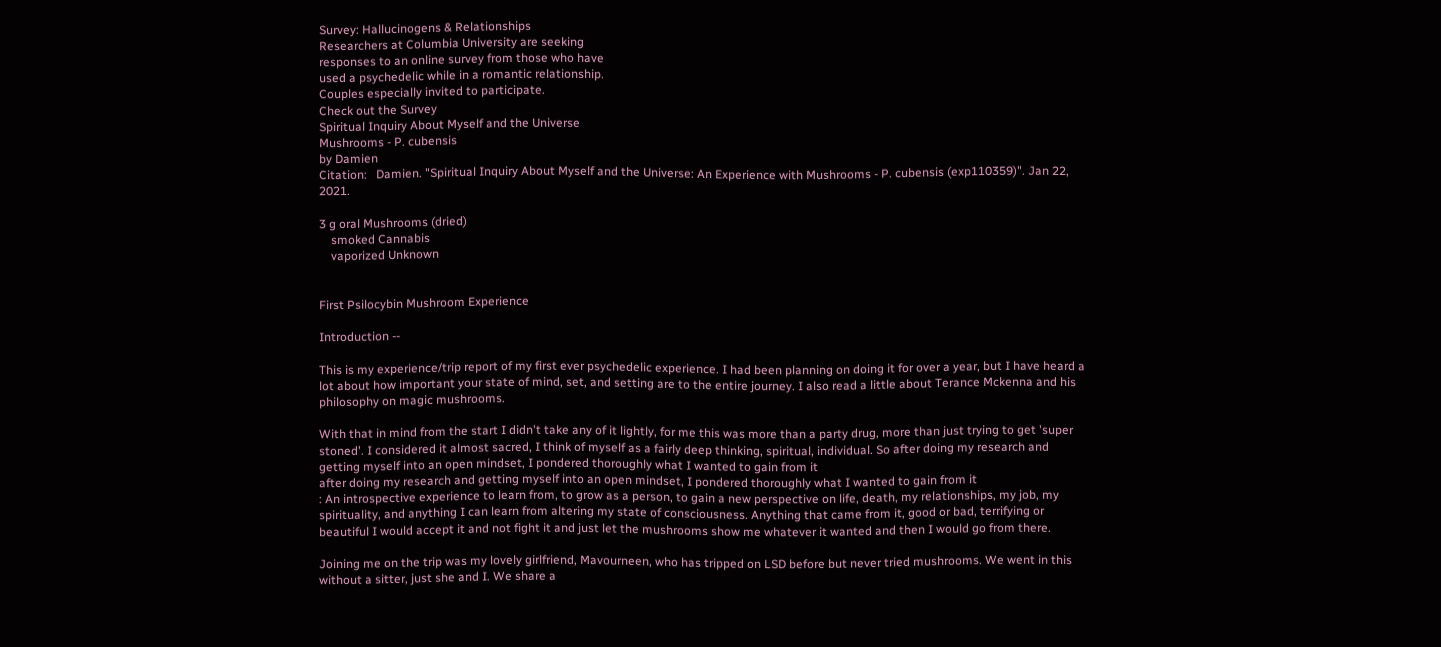Survey: Hallucinogens & Relationships
Researchers at Columbia University are seeking
responses to an online survey from those who have
used a psychedelic while in a romantic relationship.
Couples especially invited to participate.
Check out the Survey
Spiritual Inquiry About Myself and the Universe
Mushrooms - P. cubensis
by Damien
Citation:   Damien. "Spiritual Inquiry About Myself and the Universe: An Experience with Mushrooms - P. cubensis (exp110359)". Jan 22, 2021.

3 g oral Mushrooms (dried)
    smoked Cannabis
    vaporized Unknown


First Psilocybin Mushroom Experience

Introduction --

This is my experience/trip report of my first ever psychedelic experience. I had been planning on doing it for over a year, but I have heard a lot about how important your state of mind, set, and setting are to the entire journey. I also read a little about Terance Mckenna and his philosophy on magic mushrooms.

With that in mind from the start I didn't take any of it lightly, for me this was more than a party drug, more than just trying to get 'super stoned'. I considered it almost sacred, I think of myself as a fairly deep thinking, spiritual, individual. So after doing my research and getting myself into an open mindset, I pondered thoroughly what I wanted to gain from it
after doing my research and getting myself into an open mindset, I pondered thoroughly what I wanted to gain from it
: An introspective experience to learn from, to grow as a person, to gain a new perspective on life, death, my relationships, my job, my spirituality, and anything I can learn from altering my state of consciousness. Anything that came from it, good or bad, terrifying or beautiful I would accept it and not fight it and just let the mushrooms show me whatever it wanted and then I would go from there.

Joining me on the trip was my lovely girlfriend, Mavourneen, who has tripped on LSD before but never tried mushrooms. We went in this without a sitter, just she and I. We share a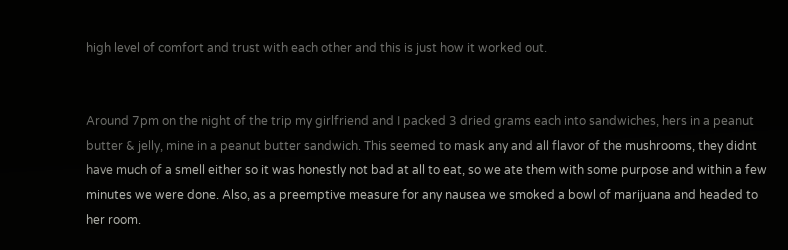high level of comfort and trust with each other and this is just how it worked out.


Around 7pm on the night of the trip my girlfriend and I packed 3 dried grams each into sandwiches, hers in a peanut butter & jelly, mine in a peanut butter sandwich. This seemed to mask any and all flavor of the mushrooms, they didnt have much of a smell either so it was honestly not bad at all to eat, so we ate them with some purpose and within a few minutes we were done. Also, as a preemptive measure for any nausea we smoked a bowl of marijuana and headed to her room.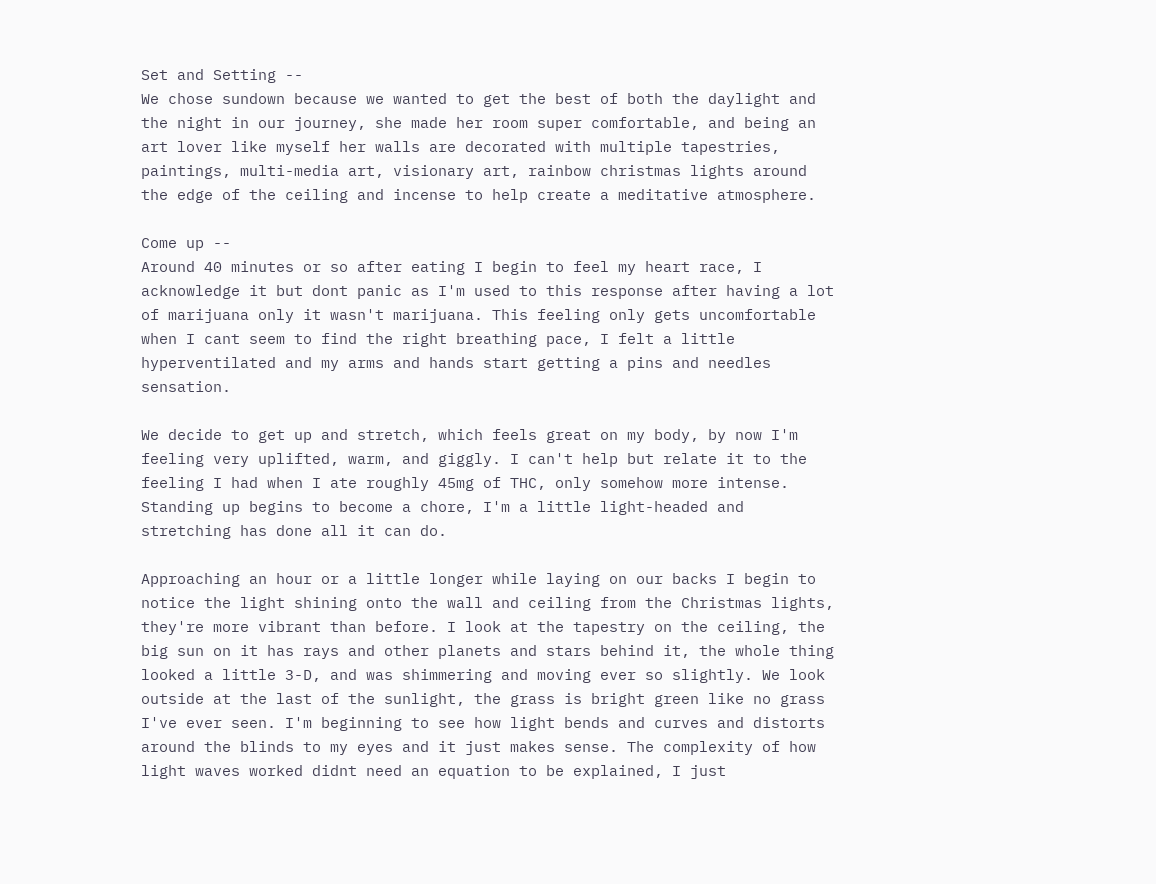Set and Setting --
We chose sundown because we wanted to get the best of both the daylight and the night in our journey, she made her room super comfortable, and being an art lover like myself her walls are decorated with multiple tapestries, paintings, multi-media art, visionary art, rainbow christmas lights around the edge of the ceiling and incense to help create a meditative atmosphere.

Come up --
Around 40 minutes or so after eating I begin to feel my heart race, I acknowledge it but dont panic as I'm used to this response after having a lot of marijuana only it wasn't marijuana. This feeling only gets uncomfortable when I cant seem to find the right breathing pace, I felt a little hyperventilated and my arms and hands start getting a pins and needles sensation.

We decide to get up and stretch, which feels great on my body, by now I'm feeling very uplifted, warm, and giggly. I can't help but relate it to the feeling I had when I ate roughly 45mg of THC, only somehow more intense. Standing up begins to become a chore, I'm a little light-headed and stretching has done all it can do.

Approaching an hour or a little longer while laying on our backs I begin to notice the light shining onto the wall and ceiling from the Christmas lights, they're more vibrant than before. I look at the tapestry on the ceiling, the big sun on it has rays and other planets and stars behind it, the whole thing looked a little 3-D, and was shimmering and moving ever so slightly. We look outside at the last of the sunlight, the grass is bright green like no grass I've ever seen. I'm beginning to see how light bends and curves and distorts around the blinds to my eyes and it just makes sense. The complexity of how light waves worked didnt need an equation to be explained, I just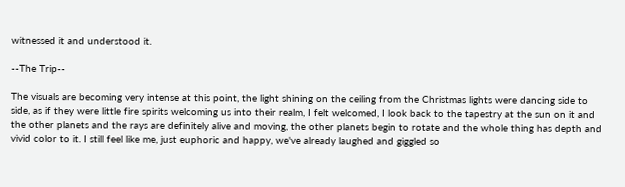witnessed it and understood it.

--The Trip--

The visuals are becoming very intense at this point, the light shining on the ceiling from the Christmas lights were dancing side to side, as if they were little fire spirits welcoming us into their realm, I felt welcomed, I look back to the tapestry at the sun on it and the other planets and the rays are definitely alive and moving, the other planets begin to rotate and the whole thing has depth and vivid color to it. I still feel like me, just euphoric and happy, we've already laughed and giggled so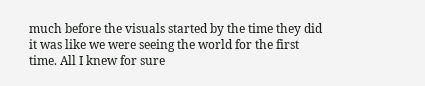much before the visuals started by the time they did it was like we were seeing the world for the first time. All I knew for sure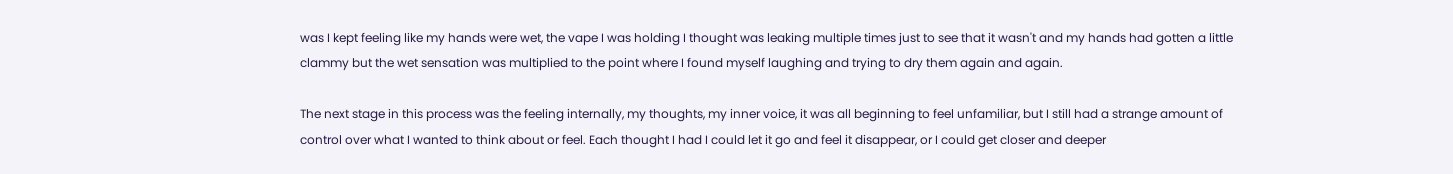was I kept feeling like my hands were wet, the vape I was holding I thought was leaking multiple times just to see that it wasn't and my hands had gotten a little clammy but the wet sensation was multiplied to the point where I found myself laughing and trying to dry them again and again.

The next stage in this process was the feeling internally, my thoughts, my inner voice, it was all beginning to feel unfamiliar, but I still had a strange amount of control over what I wanted to think about or feel. Each thought I had I could let it go and feel it disappear, or I could get closer and deeper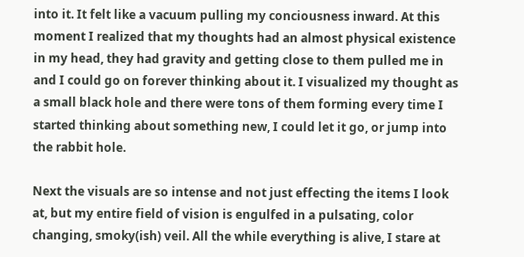into it. It felt like a vacuum pulling my conciousness inward. At this moment I realized that my thoughts had an almost physical existence in my head, they had gravity and getting close to them pulled me in and I could go on forever thinking about it. I visualized my thought as a small black hole and there were tons of them forming every time I started thinking about something new, I could let it go, or jump into the rabbit hole.

Next the visuals are so intense and not just effecting the items I look at, but my entire field of vision is engulfed in a pulsating, color changing, smoky(ish) veil. All the while everything is alive, I stare at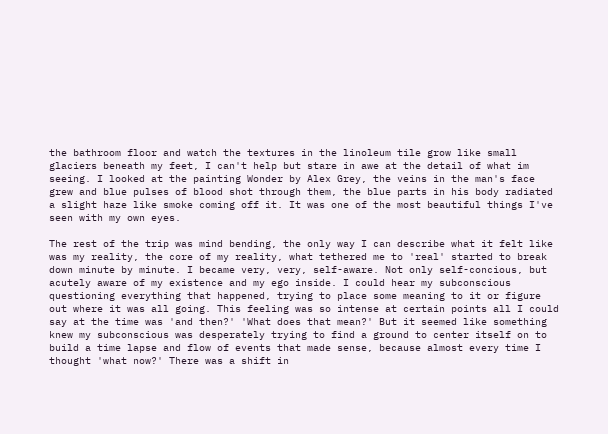the bathroom floor and watch the textures in the linoleum tile grow like small glaciers beneath my feet, I can't help but stare in awe at the detail of what im seeing. I looked at the painting Wonder by Alex Grey, the veins in the man's face grew and blue pulses of blood shot through them, the blue parts in his body radiated a slight haze like smoke coming off it. It was one of the most beautiful things I've seen with my own eyes.

The rest of the trip was mind bending, the only way I can describe what it felt like was my reality, the core of my reality, what tethered me to 'real' started to break down minute by minute. I became very, very, self-aware. Not only self-concious, but acutely aware of my existence and my ego inside. I could hear my subconscious questioning everything that happened, trying to place some meaning to it or figure out where it was all going. This feeling was so intense at certain points all I could say at the time was 'and then?' 'What does that mean?' But it seemed like something knew my subconscious was desperately trying to find a ground to center itself on to build a time lapse and flow of events that made sense, because almost every time I thought 'what now?' There was a shift in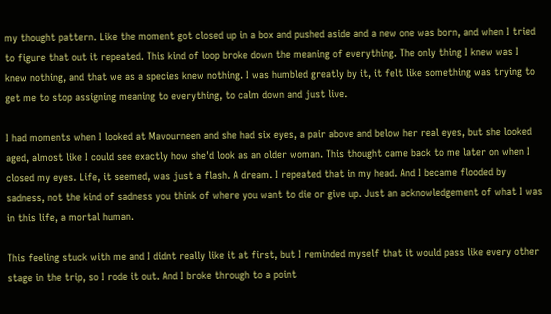my thought pattern. Like the moment got closed up in a box and pushed aside and a new one was born, and when I tried to figure that out it repeated. This kind of loop broke down the meaning of everything. The only thing I knew was I knew nothing, and that we as a species knew nothing. I was humbled greatly by it, it felt like something was trying to get me to stop assigning meaning to everything, to calm down and just live.

I had moments when I looked at Mavourneen and she had six eyes, a pair above and below her real eyes, but she looked aged, almost like I could see exactly how she'd look as an older woman. This thought came back to me later on when I closed my eyes. Life, it seemed, was just a flash. A dream. I repeated that in my head. And I became flooded by sadness, not the kind of sadness you think of where you want to die or give up. Just an acknowledgement of what I was in this life, a mortal human.

This feeling stuck with me and I didnt really like it at first, but I reminded myself that it would pass like every other stage in the trip, so I rode it out. And I broke through to a point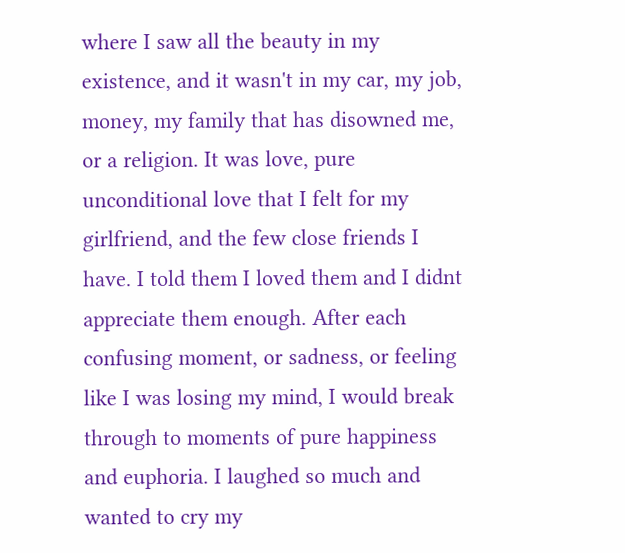where I saw all the beauty in my existence, and it wasn't in my car, my job, money, my family that has disowned me, or a religion. It was love, pure unconditional love that I felt for my girlfriend, and the few close friends I have. I told them I loved them and I didnt appreciate them enough. After each confusing moment, or sadness, or feeling like I was losing my mind, I would break through to moments of pure happiness and euphoria. I laughed so much and wanted to cry my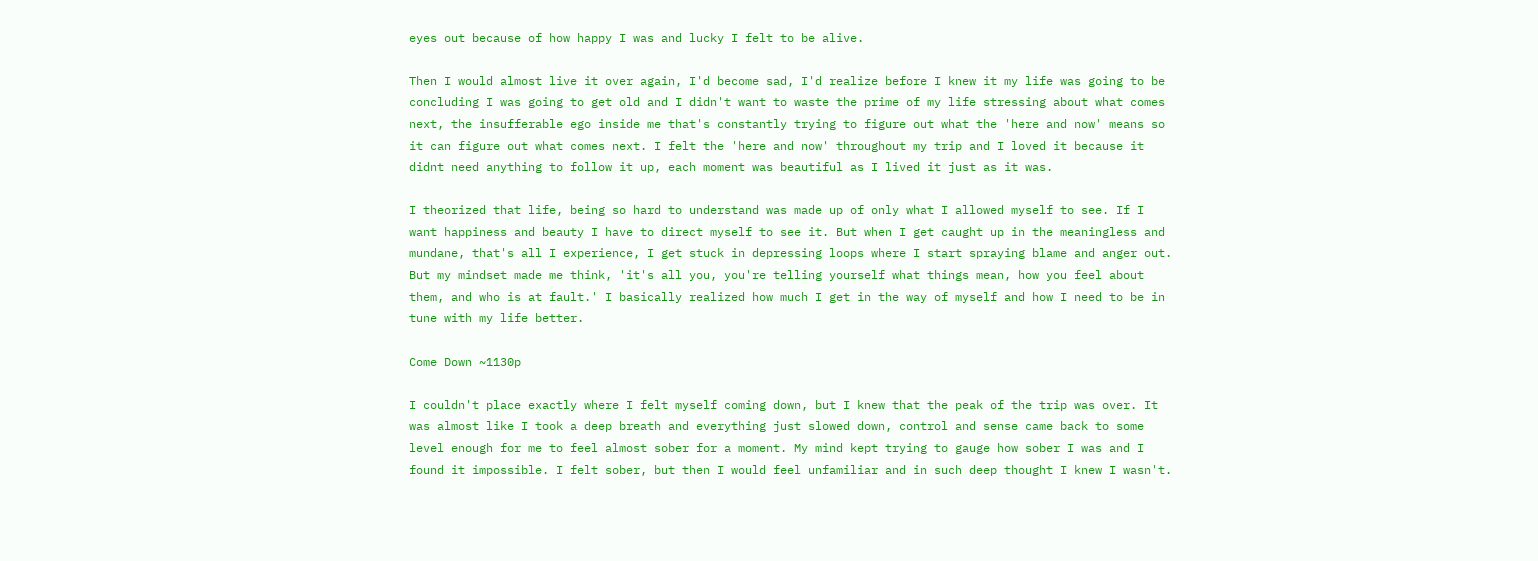eyes out because of how happy I was and lucky I felt to be alive.

Then I would almost live it over again, I'd become sad, I'd realize before I knew it my life was going to be concluding I was going to get old and I didn't want to waste the prime of my life stressing about what comes next, the insufferable ego inside me that's constantly trying to figure out what the 'here and now' means so it can figure out what comes next. I felt the 'here and now' throughout my trip and I loved it because it didnt need anything to follow it up, each moment was beautiful as I lived it just as it was.

I theorized that life, being so hard to understand was made up of only what I allowed myself to see. If I want happiness and beauty I have to direct myself to see it. But when I get caught up in the meaningless and mundane, that's all I experience, I get stuck in depressing loops where I start spraying blame and anger out. But my mindset made me think, 'it's all you, you're telling yourself what things mean, how you feel about them, and who is at fault.' I basically realized how much I get in the way of myself and how I need to be in tune with my life better.

Come Down ~1130p

I couldn't place exactly where I felt myself coming down, but I knew that the peak of the trip was over. It was almost like I took a deep breath and everything just slowed down, control and sense came back to some level enough for me to feel almost sober for a moment. My mind kept trying to gauge how sober I was and I found it impossible. I felt sober, but then I would feel unfamiliar and in such deep thought I knew I wasn't.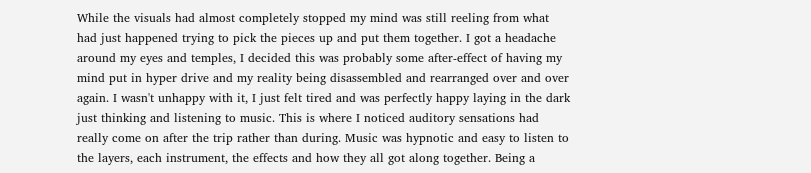While the visuals had almost completely stopped my mind was still reeling from what had just happened trying to pick the pieces up and put them together. I got a headache around my eyes and temples, I decided this was probably some after-effect of having my mind put in hyper drive and my reality being disassembled and rearranged over and over again. I wasn't unhappy with it, I just felt tired and was perfectly happy laying in the dark just thinking and listening to music. This is where I noticed auditory sensations had really come on after the trip rather than during. Music was hypnotic and easy to listen to the layers, each instrument, the effects and how they all got along together. Being a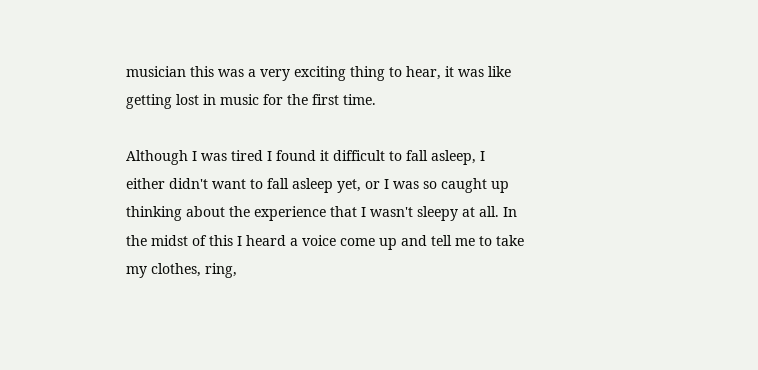musician this was a very exciting thing to hear, it was like getting lost in music for the first time.

Although I was tired I found it difficult to fall asleep, I either didn't want to fall asleep yet, or I was so caught up thinking about the experience that I wasn't sleepy at all. In the midst of this I heard a voice come up and tell me to take my clothes, ring,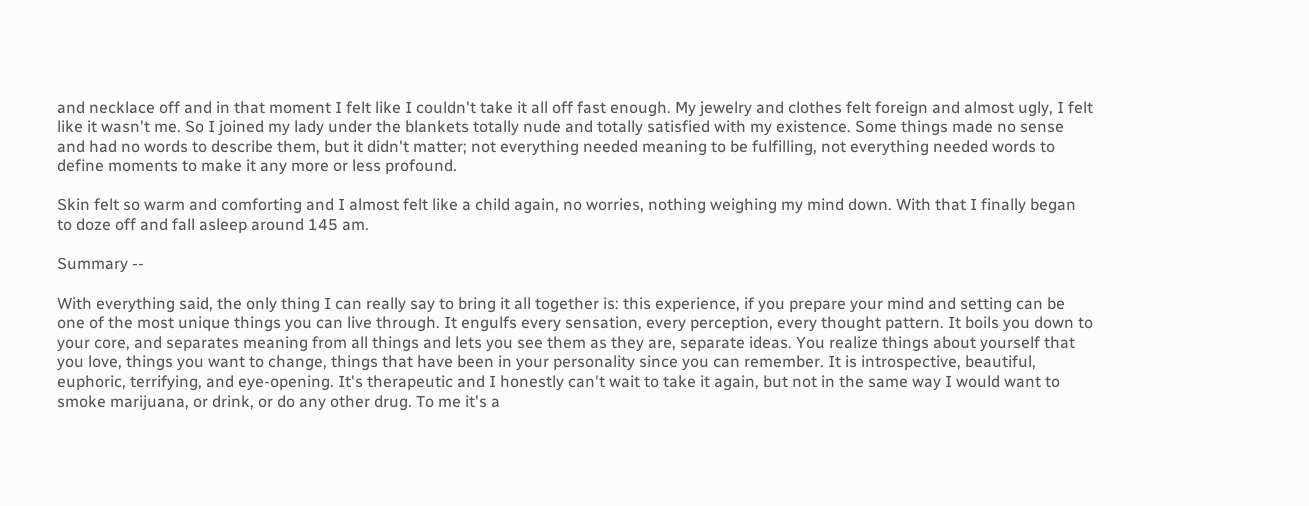and necklace off and in that moment I felt like I couldn't take it all off fast enough. My jewelry and clothes felt foreign and almost ugly, I felt like it wasn't me. So I joined my lady under the blankets totally nude and totally satisfied with my existence. Some things made no sense and had no words to describe them, but it didn't matter; not everything needed meaning to be fulfilling, not everything needed words to define moments to make it any more or less profound.

Skin felt so warm and comforting and I almost felt like a child again, no worries, nothing weighing my mind down. With that I finally began to doze off and fall asleep around 145 am.

Summary --

With everything said, the only thing I can really say to bring it all together is: this experience, if you prepare your mind and setting can be one of the most unique things you can live through. It engulfs every sensation, every perception, every thought pattern. It boils you down to your core, and separates meaning from all things and lets you see them as they are, separate ideas. You realize things about yourself that you love, things you want to change, things that have been in your personality since you can remember. It is introspective, beautiful, euphoric, terrifying, and eye-opening. It's therapeutic and I honestly can't wait to take it again, but not in the same way I would want to smoke marijuana, or drink, or do any other drug. To me it's a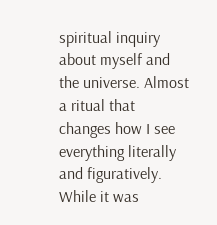spiritual inquiry about myself and the universe. Almost a ritual that changes how I see everything literally and figuratively. While it was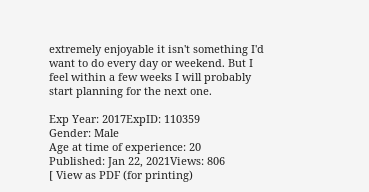extremely enjoyable it isn't something I'd want to do every day or weekend. But I feel within a few weeks I will probably start planning for the next one.

Exp Year: 2017ExpID: 110359
Gender: Male
Age at time of experience: 20
Published: Jan 22, 2021Views: 806
[ View as PDF (for printing)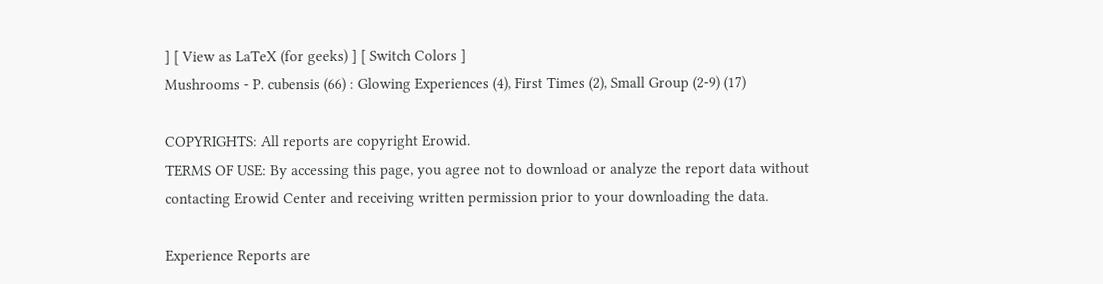] [ View as LaTeX (for geeks) ] [ Switch Colors ]
Mushrooms - P. cubensis (66) : Glowing Experiences (4), First Times (2), Small Group (2-9) (17)

COPYRIGHTS: All reports are copyright Erowid.
TERMS OF USE: By accessing this page, you agree not to download or analyze the report data without contacting Erowid Center and receiving written permission prior to your downloading the data.

Experience Reports are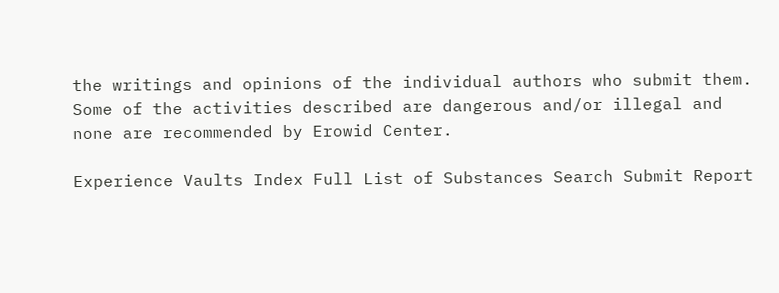the writings and opinions of the individual authors who submit them.
Some of the activities described are dangerous and/or illegal and none are recommended by Erowid Center.

Experience Vaults Index Full List of Substances Search Submit Report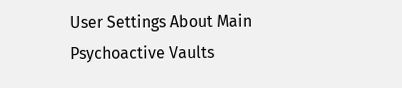User Settings About Main Psychoactive Vaults